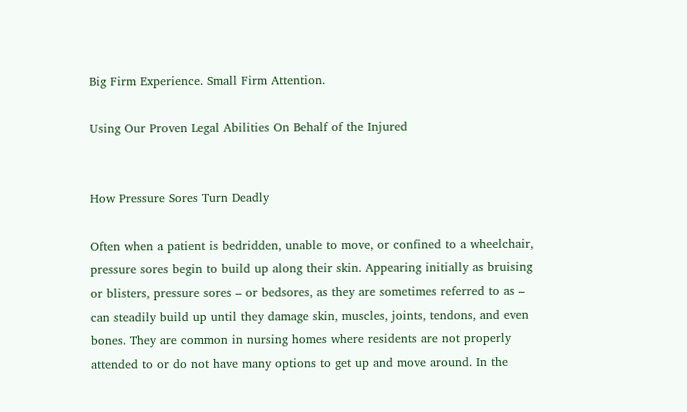Big Firm Experience. Small Firm Attention.

Using Our Proven Legal Abilities On Behalf of the Injured


How Pressure Sores Turn Deadly

Often when a patient is bedridden, unable to move, or confined to a wheelchair, pressure sores begin to build up along their skin. Appearing initially as bruising or blisters, pressure sores – or bedsores, as they are sometimes referred to as – can steadily build up until they damage skin, muscles, joints, tendons, and even bones. They are common in nursing homes where residents are not properly attended to or do not have many options to get up and move around. In the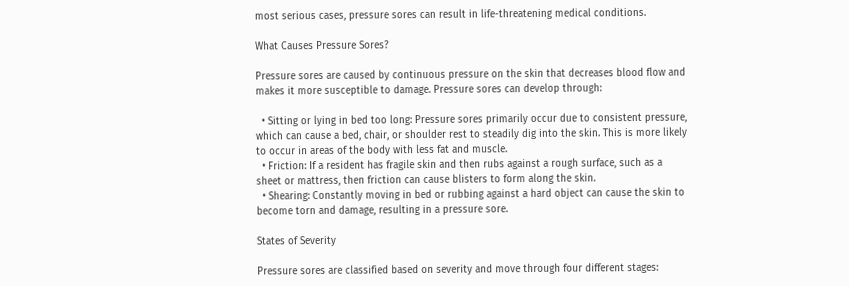most serious cases, pressure sores can result in life-threatening medical conditions.

What Causes Pressure Sores?

Pressure sores are caused by continuous pressure on the skin that decreases blood flow and makes it more susceptible to damage. Pressure sores can develop through:

  • Sitting or lying in bed too long: Pressure sores primarily occur due to consistent pressure, which can cause a bed, chair, or shoulder rest to steadily dig into the skin. This is more likely to occur in areas of the body with less fat and muscle.
  • Friction: If a resident has fragile skin and then rubs against a rough surface, such as a sheet or mattress, then friction can cause blisters to form along the skin.
  • Shearing: Constantly moving in bed or rubbing against a hard object can cause the skin to become torn and damage, resulting in a pressure sore.

States of Severity

Pressure sores are classified based on severity and move through four different stages: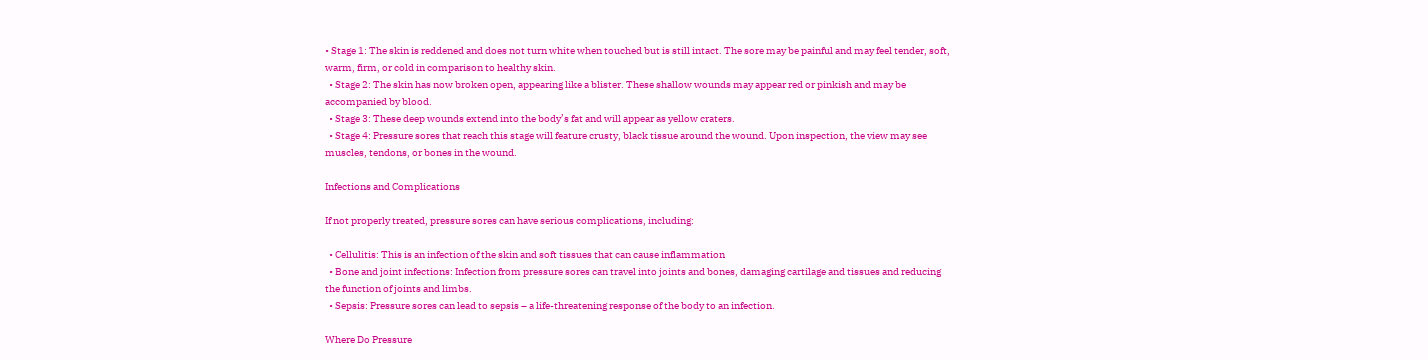• Stage 1: The skin is reddened and does not turn white when touched but is still intact. The sore may be painful and may feel tender, soft, warm, firm, or cold in comparison to healthy skin.
  • Stage 2: The skin has now broken open, appearing like a blister. These shallow wounds may appear red or pinkish and may be accompanied by blood.
  • Stage 3: These deep wounds extend into the body’s fat and will appear as yellow craters.
  • Stage 4: Pressure sores that reach this stage will feature crusty, black tissue around the wound. Upon inspection, the view may see muscles, tendons, or bones in the wound.

Infections and Complications

If not properly treated, pressure sores can have serious complications, including:

  • Cellulitis: This is an infection of the skin and soft tissues that can cause inflammation
  • Bone and joint infections: Infection from pressure sores can travel into joints and bones, damaging cartilage and tissues and reducing the function of joints and limbs.
  • Sepsis: Pressure sores can lead to sepsis – a life-threatening response of the body to an infection.

Where Do Pressure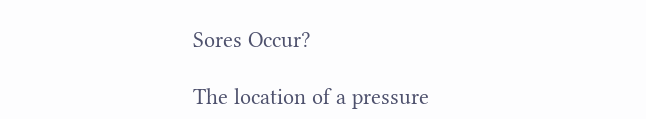Sores Occur?

The location of a pressure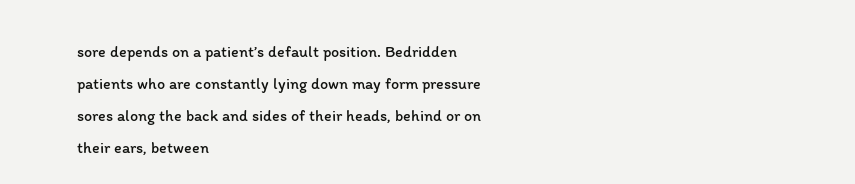sore depends on a patient’s default position. Bedridden patients who are constantly lying down may form pressure sores along the back and sides of their heads, behind or on their ears, between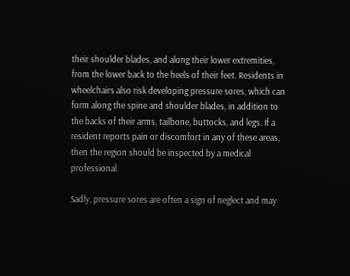their shoulder blades, and along their lower extremities, from the lower back to the heels of their feet. Residents in wheelchairs also risk developing pressure sores, which can form along the spine and shoulder blades, in addition to the backs of their arms, tailbone, buttocks, and legs. If a resident reports pain or discomfort in any of these areas, then the region should be inspected by a medical professional.

Sadly, pressure sores are often a sign of neglect and may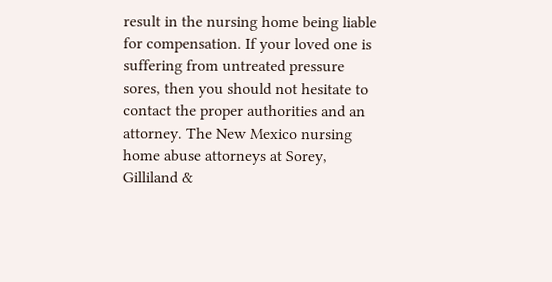result in the nursing home being liable for compensation. If your loved one is suffering from untreated pressure sores, then you should not hesitate to contact the proper authorities and an attorney. The New Mexico nursing home abuse attorneys at Sorey, Gilliland &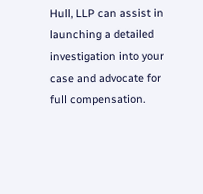Hull, LLP can assist in launching a detailed investigation into your case and advocate for full compensation.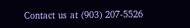Contact us at (903) 207-5526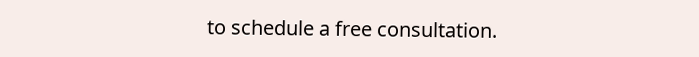to schedule a free consultation.